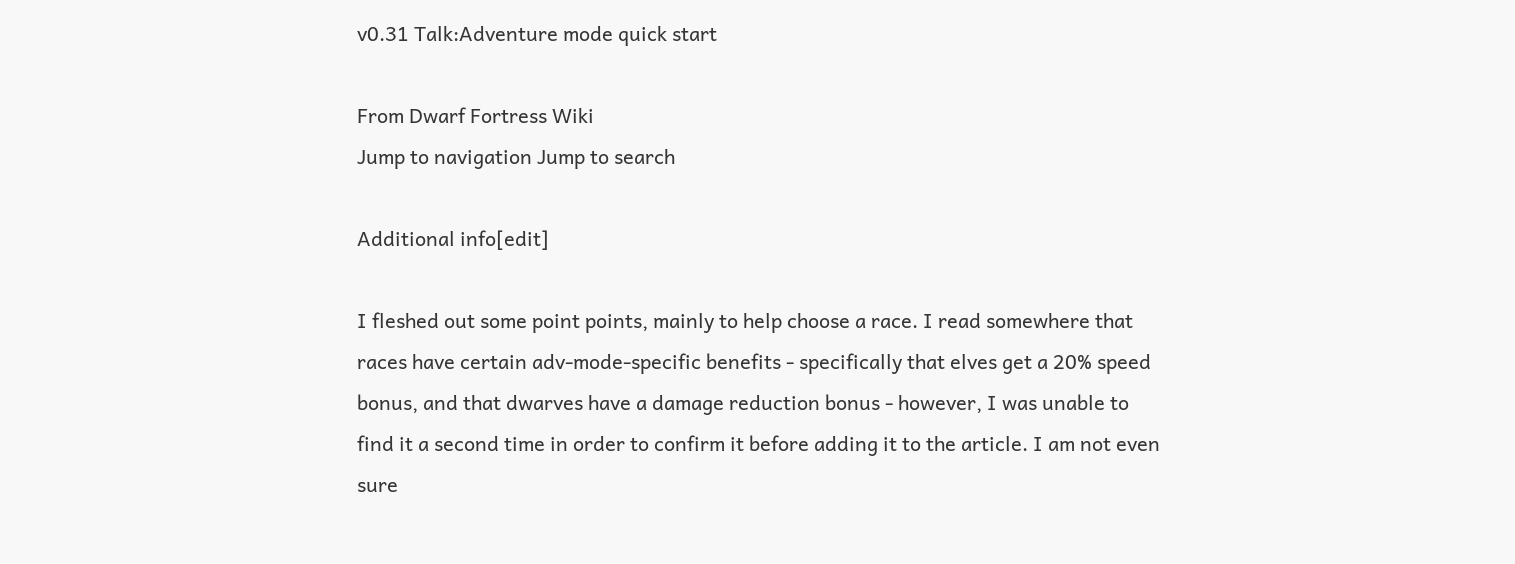v0.31 Talk:Adventure mode quick start

From Dwarf Fortress Wiki
Jump to navigation Jump to search

Additional info[edit]

I fleshed out some point points, mainly to help choose a race. I read somewhere that races have certain adv-mode-specific benefits - specifically that elves get a 20% speed bonus, and that dwarves have a damage reduction bonus - however, I was unable to find it a second time in order to confirm it before adding it to the article. I am not even sure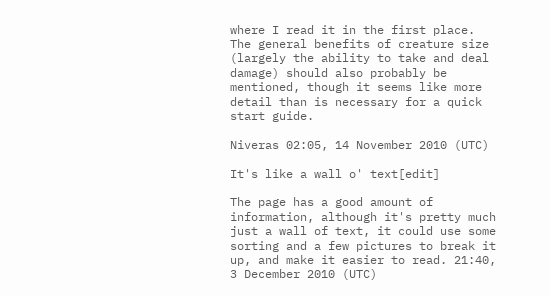where I read it in the first place. The general benefits of creature size (largely the ability to take and deal damage) should also probably be mentioned, though it seems like more detail than is necessary for a quick start guide.

Niveras 02:05, 14 November 2010 (UTC)

It's like a wall o' text[edit]

The page has a good amount of information, although it's pretty much just a wall of text, it could use some sorting and a few pictures to break it up, and make it easier to read. 21:40, 3 December 2010 (UTC)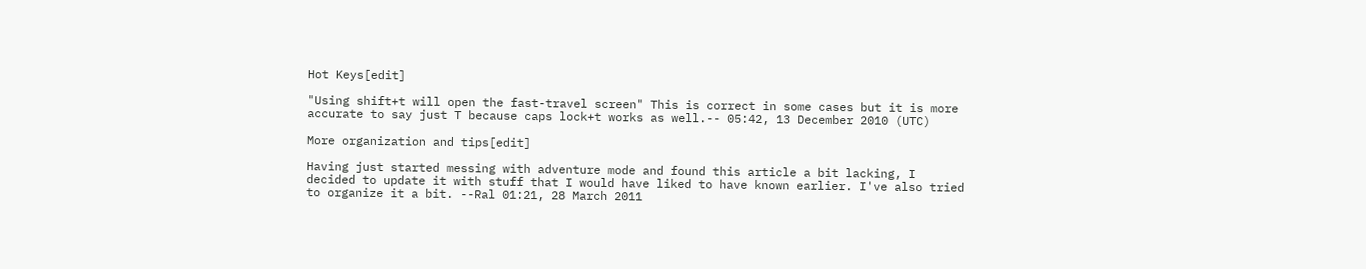Hot Keys[edit]

"Using shift+t will open the fast-travel screen" This is correct in some cases but it is more accurate to say just T because caps lock+t works as well.-- 05:42, 13 December 2010 (UTC)

More organization and tips[edit]

Having just started messing with adventure mode and found this article a bit lacking, I decided to update it with stuff that I would have liked to have known earlier. I've also tried to organize it a bit. --Ral 01:21, 28 March 2011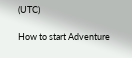(UTC)

How to start Adventure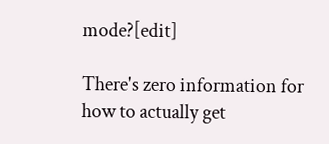mode?[edit]

There's zero information for how to actually get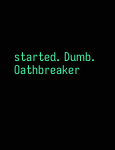started. Dumb. Oathbreaker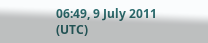06:49, 9 July 2011 (UTC)